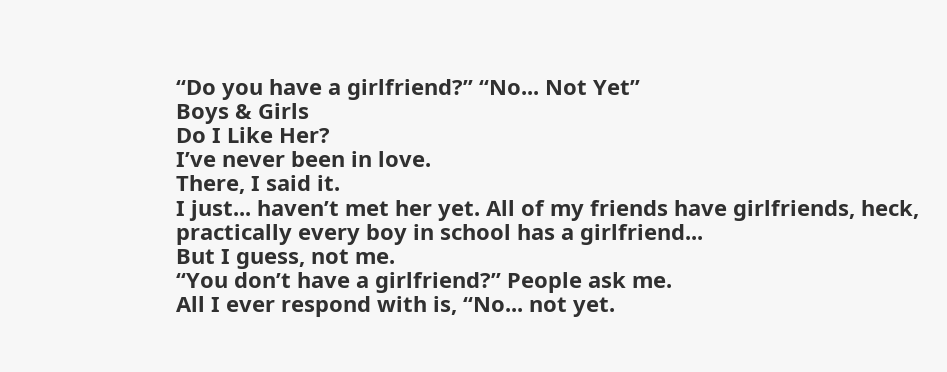“Do you have a girlfriend?” “No... Not Yet”
Boys & Girls
Do I Like Her?
I’ve never been in love.
There, I said it.
I just... haven’t met her yet. All of my friends have girlfriends, heck, practically every boy in school has a girlfriend...
But I guess, not me.
“You don’t have a girlfriend?” People ask me.
All I ever respond with is, “No... not yet.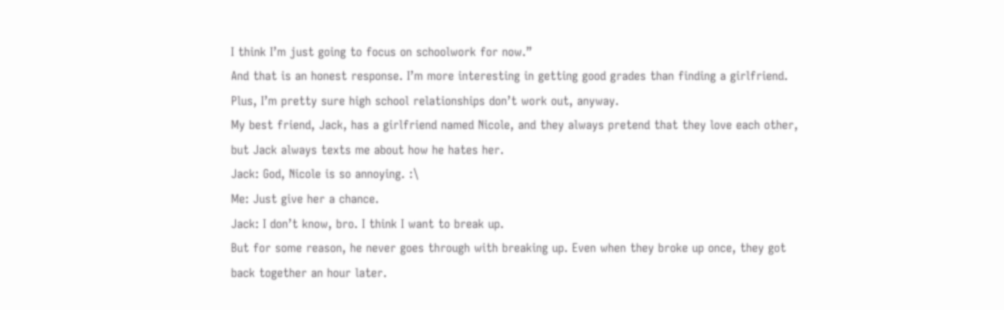I think I’m just going to focus on schoolwork for now.”
And that is an honest response. I’m more interesting in getting good grades than finding a girlfriend.
Plus, I’m pretty sure high school relationships don’t work out, anyway.
My best friend, Jack, has a girlfriend named Nicole, and they always pretend that they love each other, but Jack always texts me about how he hates her.
Jack: God, Nicole is so annoying. :\
Me: Just give her a chance.
Jack: I don’t know, bro. I think I want to break up.
But for some reason, he never goes through with breaking up. Even when they broke up once, they got back together an hour later.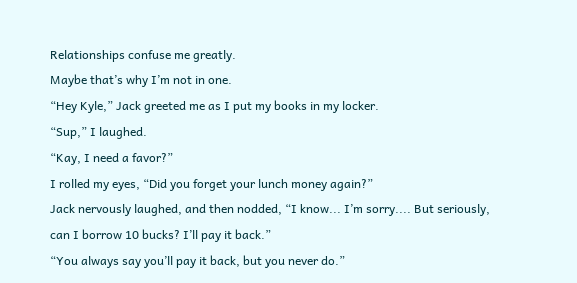Relationships confuse me greatly.
Maybe that’s why I’m not in one.
“Hey Kyle,” Jack greeted me as I put my books in my locker.
“Sup,” I laughed.
“Kay, I need a favor?”
I rolled my eyes, “Did you forget your lunch money again?”
Jack nervously laughed, and then nodded, “I know... I’m sorry.... But seriously, can I borrow 10 bucks? I’ll pay it back.”
“You always say you’ll pay it back, but you never do.”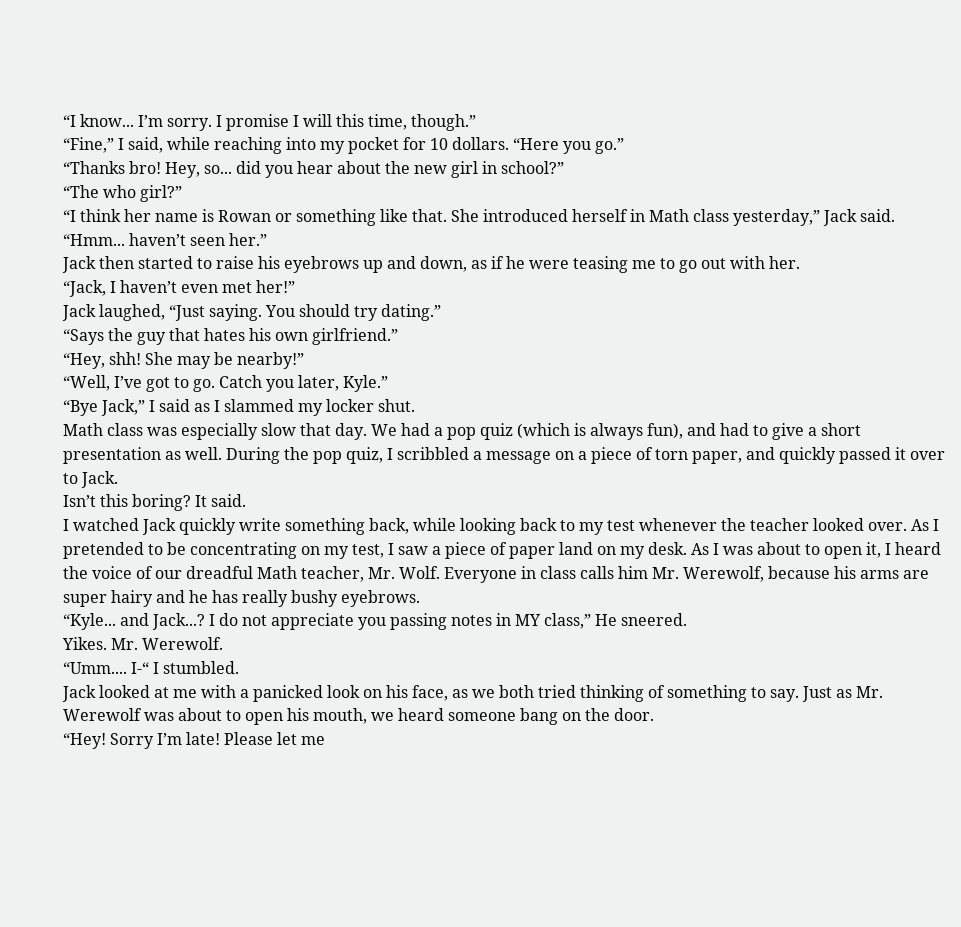“I know... I’m sorry. I promise I will this time, though.”
“Fine,” I said, while reaching into my pocket for 10 dollars. “Here you go.”
“Thanks bro! Hey, so... did you hear about the new girl in school?”
“The who girl?”
“I think her name is Rowan or something like that. She introduced herself in Math class yesterday,” Jack said.
“Hmm... haven’t seen her.”
Jack then started to raise his eyebrows up and down, as if he were teasing me to go out with her.
“Jack, I haven’t even met her!”
Jack laughed, “Just saying. You should try dating.”
“Says the guy that hates his own girlfriend.”
“Hey, shh! She may be nearby!”
“Well, I’ve got to go. Catch you later, Kyle.”
“Bye Jack,” I said as I slammed my locker shut.
Math class was especially slow that day. We had a pop quiz (which is always fun), and had to give a short presentation as well. During the pop quiz, I scribbled a message on a piece of torn paper, and quickly passed it over to Jack.
Isn’t this boring? It said.
I watched Jack quickly write something back, while looking back to my test whenever the teacher looked over. As I pretended to be concentrating on my test, I saw a piece of paper land on my desk. As I was about to open it, I heard the voice of our dreadful Math teacher, Mr. Wolf. Everyone in class calls him Mr. Werewolf, because his arms are super hairy and he has really bushy eyebrows.
“Kyle... and Jack...? I do not appreciate you passing notes in MY class,” He sneered.
Yikes. Mr. Werewolf.
“Umm.... I-“ I stumbled.
Jack looked at me with a panicked look on his face, as we both tried thinking of something to say. Just as Mr. Werewolf was about to open his mouth, we heard someone bang on the door.
“Hey! Sorry I’m late! Please let me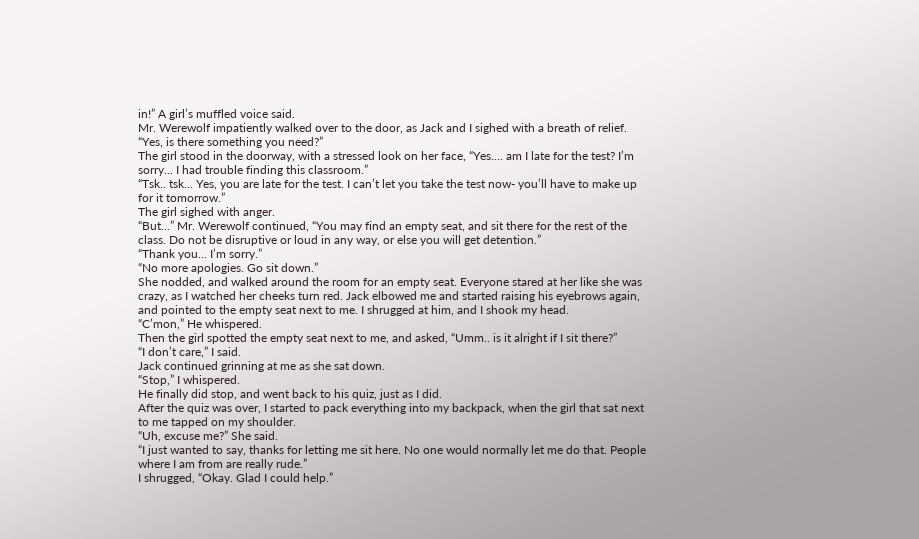in!” A girl’s muffled voice said.
Mr. Werewolf impatiently walked over to the door, as Jack and I sighed with a breath of relief.
“Yes, is there something you need?”
The girl stood in the doorway, with a stressed look on her face, “Yes.... am I late for the test? I’m sorry... I had trouble finding this classroom.”
“Tsk.. tsk... Yes, you are late for the test. I can’t let you take the test now- you’ll have to make up for it tomorrow.”
The girl sighed with anger.
“But...” Mr. Werewolf continued, “You may find an empty seat, and sit there for the rest of the class. Do not be disruptive or loud in any way, or else you will get detention.”
“Thank you... I’m sorry.”
“No more apologies. Go sit down.”
She nodded, and walked around the room for an empty seat. Everyone stared at her like she was crazy, as I watched her cheeks turn red. Jack elbowed me and started raising his eyebrows again, and pointed to the empty seat next to me. I shrugged at him, and I shook my head.
“C’mon,” He whispered.
Then the girl spotted the empty seat next to me, and asked, “Umm.. is it alright if I sit there?”
“I don’t care,” I said.
Jack continued grinning at me as she sat down.
“Stop,” I whispered.
He finally did stop, and went back to his quiz, just as I did.
After the quiz was over, I started to pack everything into my backpack, when the girl that sat next to me tapped on my shoulder.
“Uh, excuse me?” She said.
“I just wanted to say, thanks for letting me sit here. No one would normally let me do that. People where I am from are really rude.”
I shrugged, “Okay. Glad I could help.”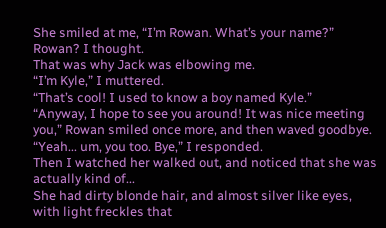She smiled at me, “I’m Rowan. What’s your name?”
Rowan? I thought.
That was why Jack was elbowing me.
“I’m Kyle,” I muttered.
“That’s cool! I used to know a boy named Kyle.”
“Anyway, I hope to see you around! It was nice meeting you,” Rowan smiled once more, and then waved goodbye.
“Yeah... um, you too. Bye,” I responded.
Then I watched her walked out, and noticed that she was actually kind of...
She had dirty blonde hair, and almost silver like eyes, with light freckles that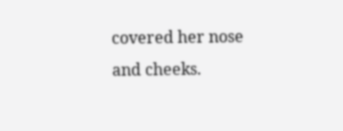covered her nose and cheeks.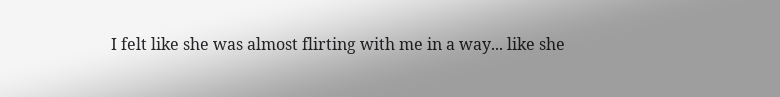I felt like she was almost flirting with me in a way... like she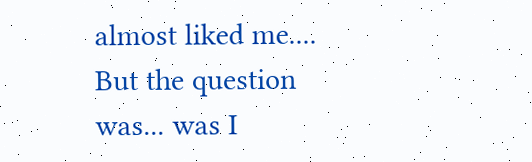almost liked me....
But the question was... was I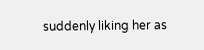suddenly liking her as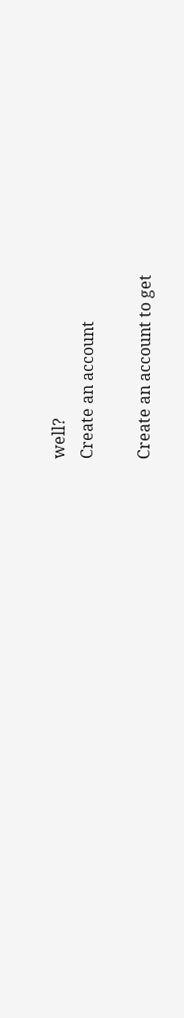well?
Create an account

Create an account to get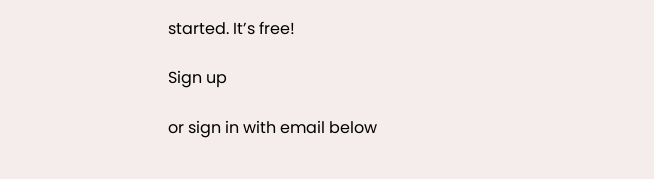started. It’s free!

Sign up

or sign in with email below